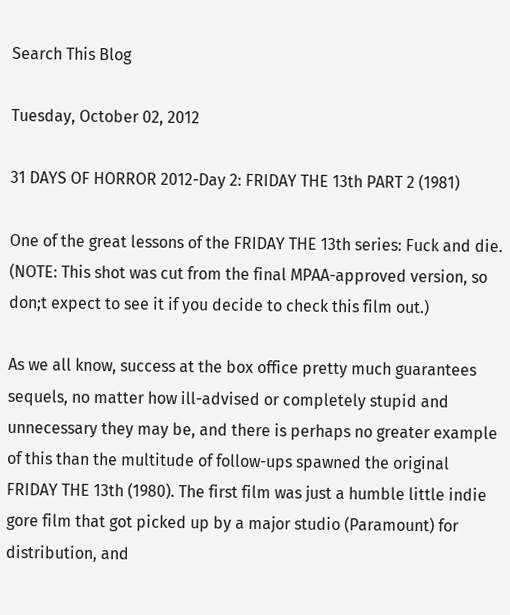Search This Blog

Tuesday, October 02, 2012

31 DAYS OF HORROR 2012-Day 2: FRIDAY THE 13th PART 2 (1981)

One of the great lessons of the FRIDAY THE 13th series: Fuck and die. (NOTE: This shot was cut from the final MPAA-approved version, so don;t expect to see it if you decide to check this film out.)

As we all know, success at the box office pretty much guarantees sequels, no matter how ill-advised or completely stupid and unnecessary they may be, and there is perhaps no greater example of this than the multitude of follow-ups spawned the original FRIDAY THE 13th (1980). The first film was just a humble little indie gore film that got picked up by a major studio (Paramount) for distribution, and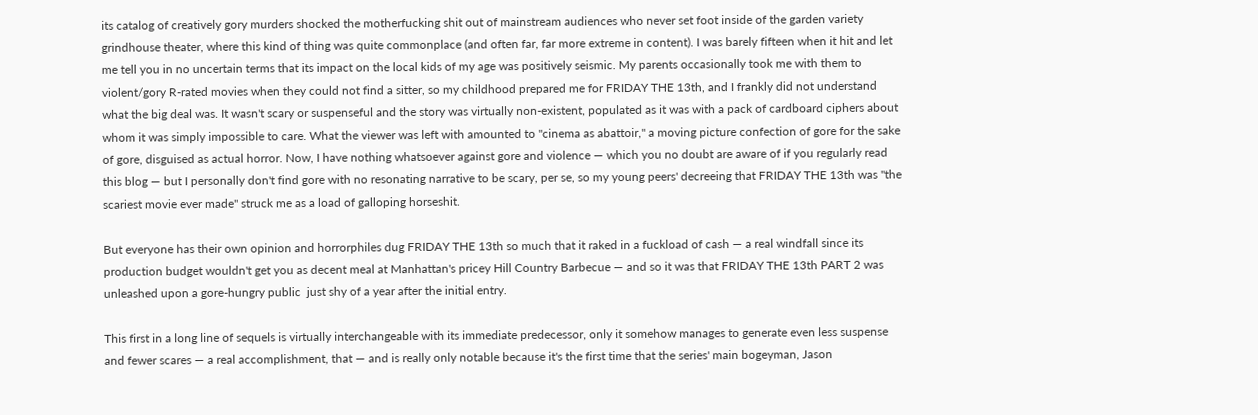its catalog of creatively gory murders shocked the motherfucking shit out of mainstream audiences who never set foot inside of the garden variety grindhouse theater, where this kind of thing was quite commonplace (and often far, far more extreme in content). I was barely fifteen when it hit and let me tell you in no uncertain terms that its impact on the local kids of my age was positively seismic. My parents occasionally took me with them to violent/gory R-rated movies when they could not find a sitter, so my childhood prepared me for FRIDAY THE 13th, and I frankly did not understand what the big deal was. It wasn't scary or suspenseful and the story was virtually non-existent, populated as it was with a pack of cardboard ciphers about whom it was simply impossible to care. What the viewer was left with amounted to "cinema as abattoir," a moving picture confection of gore for the sake of gore, disguised as actual horror. Now, I have nothing whatsoever against gore and violence — which you no doubt are aware of if you regularly read this blog — but I personally don't find gore with no resonating narrative to be scary, per se, so my young peers' decreeing that FRIDAY THE 13th was "the scariest movie ever made" struck me as a load of galloping horseshit.

But everyone has their own opinion and horrorphiles dug FRIDAY THE 13th so much that it raked in a fuckload of cash — a real windfall since its production budget wouldn't get you as decent meal at Manhattan's pricey Hill Country Barbecue — and so it was that FRIDAY THE 13th PART 2 was unleashed upon a gore-hungry public  just shy of a year after the initial entry.

This first in a long line of sequels is virtually interchangeable with its immediate predecessor, only it somehow manages to generate even less suspense and fewer scares — a real accomplishment, that — and is really only notable because it's the first time that the series' main bogeyman, Jason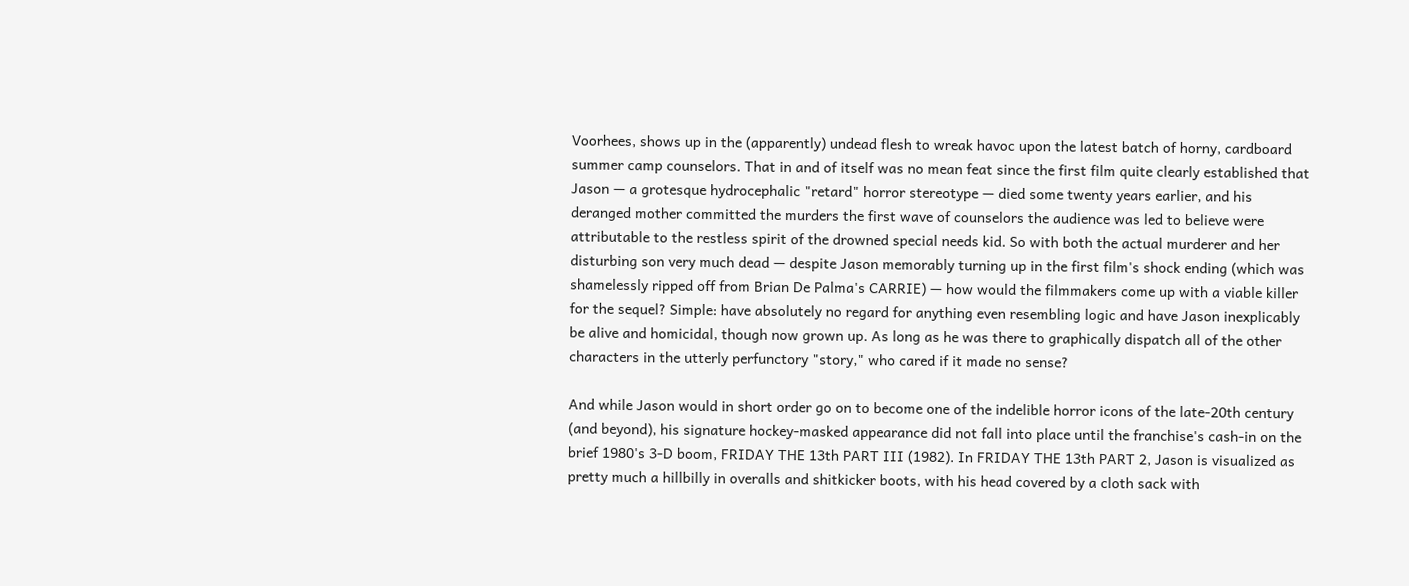Voorhees, shows up in the (apparently) undead flesh to wreak havoc upon the latest batch of horny, cardboard summer camp counselors. That in and of itself was no mean feat since the first film quite clearly established that Jason — a grotesque hydrocephalic "retard" horror stereotype — died some twenty years earlier, and his deranged mother committed the murders the first wave of counselors the audience was led to believe were attributable to the restless spirit of the drowned special needs kid. So with both the actual murderer and her disturbing son very much dead — despite Jason memorably turning up in the first film's shock ending (which was shamelessly ripped off from Brian De Palma's CARRIE) — how would the filmmakers come up with a viable killer for the sequel? Simple: have absolutely no regard for anything even resembling logic and have Jason inexplicably be alive and homicidal, though now grown up. As long as he was there to graphically dispatch all of the other characters in the utterly perfunctory "story," who cared if it made no sense?

And while Jason would in short order go on to become one of the indelible horror icons of the late-20th century (and beyond), his signature hockey-masked appearance did not fall into place until the franchise's cash-in on the brief 1980's 3-D boom, FRIDAY THE 13th PART III (1982). In FRIDAY THE 13th PART 2, Jason is visualized as pretty much a hillbilly in overalls and shitkicker boots, with his head covered by a cloth sack with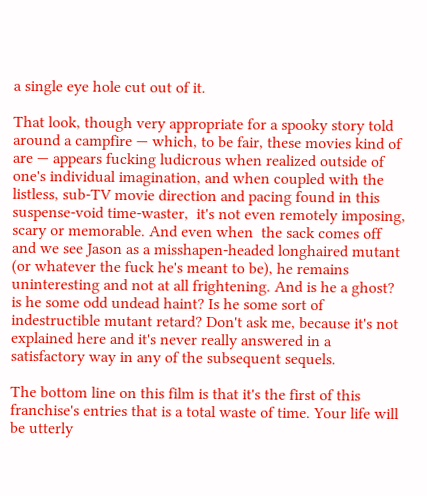a single eye hole cut out of it.

That look, though very appropriate for a spooky story told around a campfire — which, to be fair, these movies kind of are — appears fucking ludicrous when realized outside of one's individual imagination, and when coupled with the listless, sub-TV movie direction and pacing found in this suspense-void time-waster,  it's not even remotely imposing, scary or memorable. And even when  the sack comes off and we see Jason as a misshapen-headed longhaired mutant (or whatever the fuck he's meant to be), he remains uninteresting and not at all frightening. And is he a ghost? is he some odd undead haint? Is he some sort of indestructible mutant retard? Don't ask me, because it's not explained here and it's never really answered in a satisfactory way in any of the subsequent sequels.

The bottom line on this film is that it's the first of this franchise's entries that is a total waste of time. Your life will be utterly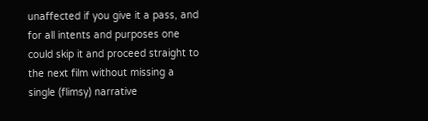unaffected if you give it a pass, and for all intents and purposes one could skip it and proceed straight to the next film without missing a single (flimsy) narrative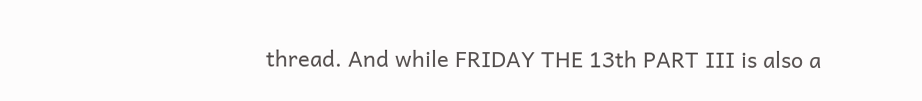thread. And while FRIDAY THE 13th PART III is also a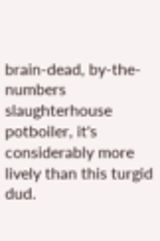brain-dead, by-the-numbers slaughterhouse potboiler, it's considerably more lively than this turgid dud.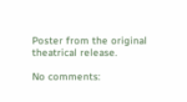Poster from the original theatrical release.

No comments: